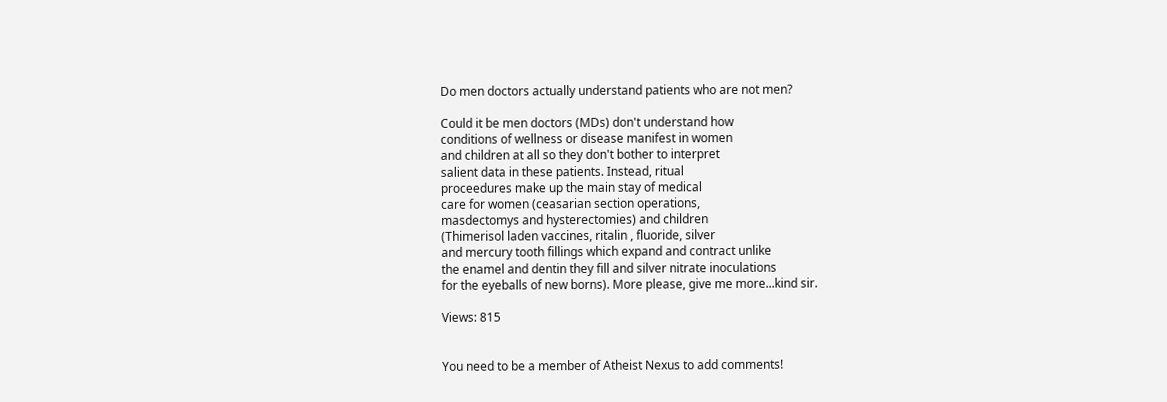Do men doctors actually understand patients who are not men?

Could it be men doctors (MDs) don't understand how
conditions of wellness or disease manifest in women
and children at all so they don't bother to interpret
salient data in these patients. Instead, ritual
proceedures make up the main stay of medical
care for women (ceasarian section operations,
masdectomys and hysterectomies) and children
(Thimerisol laden vaccines, ritalin , fluoride, silver
and mercury tooth fillings which expand and contract unlike
the enamel and dentin they fill and silver nitrate inoculations
for the eyeballs of new borns). More please, give me more...kind sir.

Views: 815


You need to be a member of Atheist Nexus to add comments!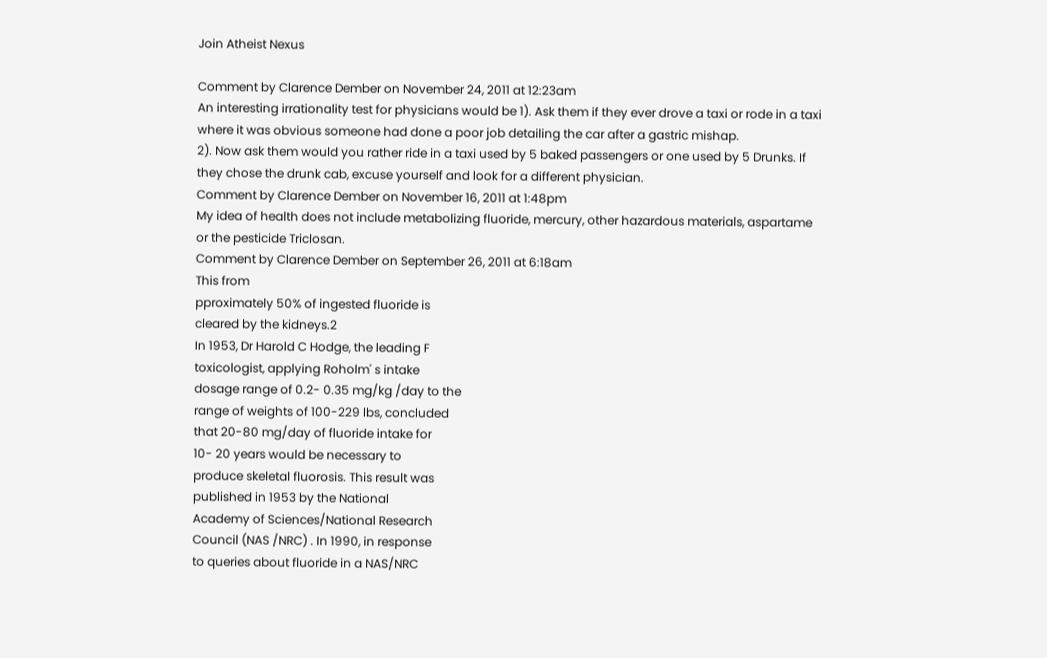Join Atheist Nexus

Comment by Clarence Dember on November 24, 2011 at 12:23am
An interesting irrationality test for physicians would be 1). Ask them if they ever drove a taxi or rode in a taxi where it was obvious someone had done a poor job detailing the car after a gastric mishap.
2). Now ask them would you rather ride in a taxi used by 5 baked passengers or one used by 5 Drunks. If they chose the drunk cab, excuse yourself and look for a different physician.
Comment by Clarence Dember on November 16, 2011 at 1:48pm
My idea of health does not include metabolizing fluoride, mercury, other hazardous materials, aspartame or the pesticide Triclosan.
Comment by Clarence Dember on September 26, 2011 at 6:18am
This from
pproximately 50% of ingested fluoride is
cleared by the kidneys.2
In 1953, Dr Harold C Hodge, the leading F
toxicologist, applying Roholm' s intake
dosage range of 0.2- 0.35 mg/kg /day to the
range of weights of 100-229 lbs, concluded
that 20-80 mg/day of fluoride intake for
10- 20 years would be necessary to
produce skeletal fluorosis. This result was
published in 1953 by the National
Academy of Sciences/National Research
Council (NAS /NRC) . In 1990, in response
to queries about fluoride in a NAS/NRC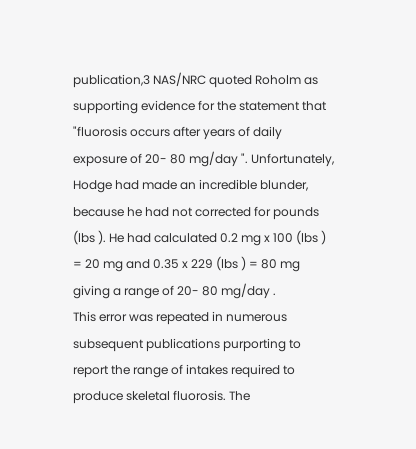publication,3 NAS/NRC quoted Roholm as
supporting evidence for the statement that
"fluorosis occurs after years of daily
exposure of 20- 80 mg/day ". Unfortunately,
Hodge had made an incredible blunder,
because he had not corrected for pounds
(lbs ). He had calculated 0.2 mg x 100 (lbs )
= 20 mg and 0.35 x 229 (lbs ) = 80 mg
giving a range of 20- 80 mg/day .
This error was repeated in numerous
subsequent publications purporting to
report the range of intakes required to
produce skeletal fluorosis. The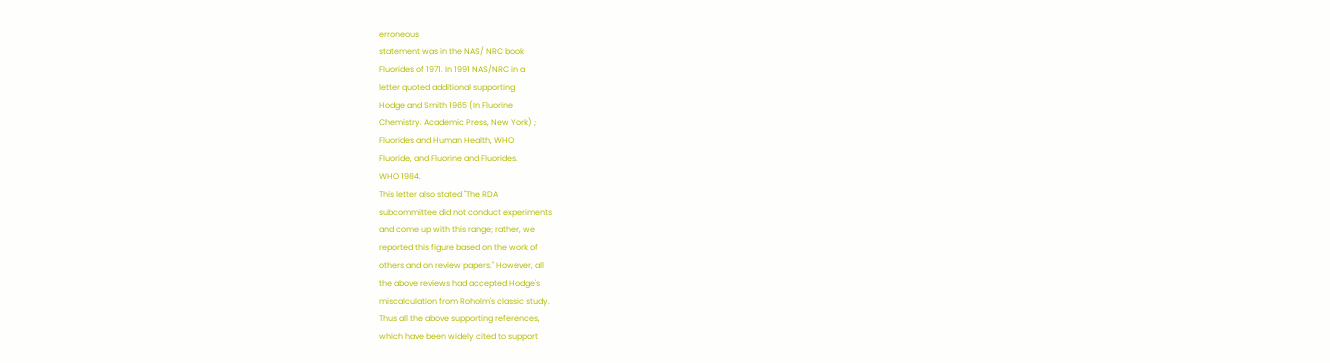erroneous
statement was in the NAS/ NRC book
Fluorides of 1971. In 1991 NAS/NRC in a
letter quoted additional supporting
Hodge and Smith 1965 (In Fluorine
Chemistry. Academic Press, New York) ;
Fluorides and Human Health, WHO
Fluoride, and Fluorine and Fluorides.
WHO 1984.
This letter also stated "The RDA
subcommittee did not conduct experiments
and come up with this range; rather, we
reported this figure based on the work of
others and on review papers." However, all
the above reviews had accepted Hodge's
miscalculation from Roholm's classic study.
Thus all the above supporting references,
which have been widely cited to support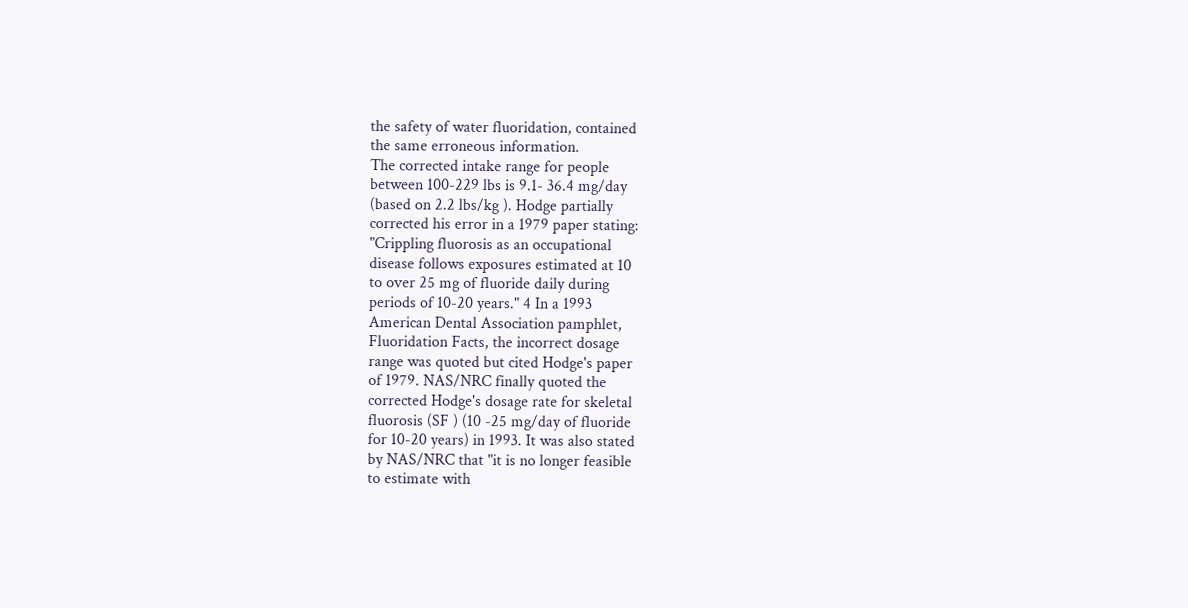the safety of water fluoridation, contained
the same erroneous information.
The corrected intake range for people
between 100-229 lbs is 9.1- 36.4 mg/day
(based on 2.2 lbs/kg ). Hodge partially
corrected his error in a 1979 paper stating:
"Crippling fluorosis as an occupational
disease follows exposures estimated at 10
to over 25 mg of fluoride daily during
periods of 10-20 years." 4 In a 1993
American Dental Association pamphlet,
Fluoridation Facts, the incorrect dosage
range was quoted but cited Hodge's paper
of 1979. NAS/NRC finally quoted the
corrected Hodge's dosage rate for skeletal
fluorosis (SF ) (10 -25 mg/day of fluoride
for 10-20 years) in 1993. It was also stated
by NAS/NRC that "it is no longer feasible
to estimate with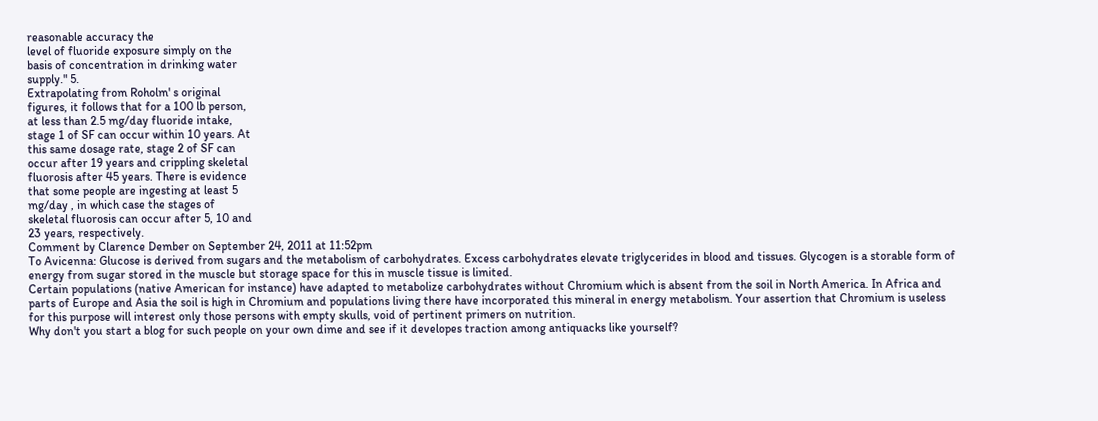reasonable accuracy the
level of fluoride exposure simply on the
basis of concentration in drinking water
supply." 5.
Extrapolating from Roholm' s original
figures, it follows that for a 100 lb person,
at less than 2.5 mg/day fluoride intake,
stage 1 of SF can occur within 10 years. At
this same dosage rate, stage 2 of SF can
occur after 19 years and crippling skeletal
fluorosis after 45 years. There is evidence
that some people are ingesting at least 5
mg/day , in which case the stages of
skeletal fluorosis can occur after 5, 10 and
23 years, respectively.
Comment by Clarence Dember on September 24, 2011 at 11:52pm
To Avicenna: Glucose is derived from sugars and the metabolism of carbohydrates. Excess carbohydrates elevate triglycerides in blood and tissues. Glycogen is a storable form of energy from sugar stored in the muscle but storage space for this in muscle tissue is limited.
Certain populations (native American for instance) have adapted to metabolize carbohydrates without Chromium which is absent from the soil in North America. In Africa and parts of Europe and Asia the soil is high in Chromium and populations living there have incorporated this mineral in energy metabolism. Your assertion that Chromium is useless for this purpose will interest only those persons with empty skulls, void of pertinent primers on nutrition.
Why don't you start a blog for such people on your own dime and see if it developes traction among antiquacks like yourself?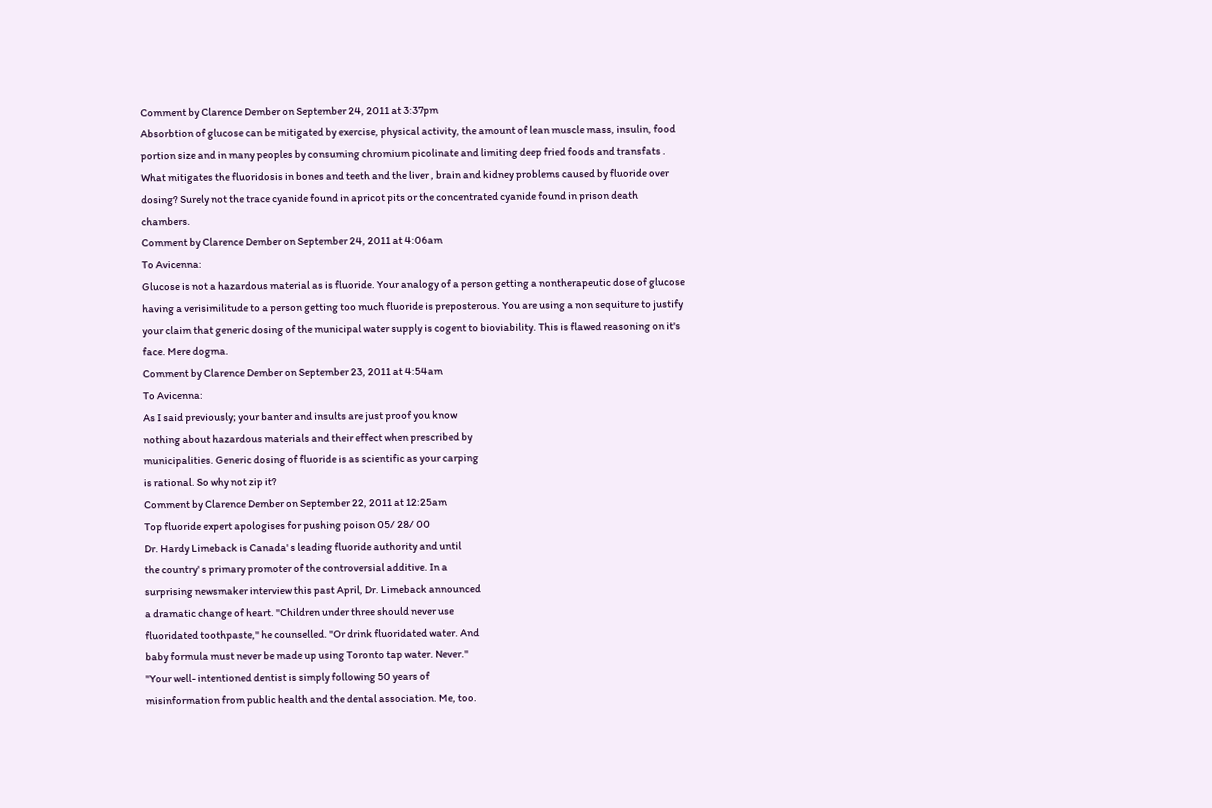Comment by Clarence Dember on September 24, 2011 at 3:37pm
Absorbtion of glucose can be mitigated by exercise, physical activity, the amount of lean muscle mass, insulin, food portion size and in many peoples by consuming chromium picolinate and limiting deep fried foods and transfats . What mitigates the fluoridosis in bones and teeth and the liver , brain and kidney problems caused by fluoride over dosing? Surely not the trace cyanide found in apricot pits or the concentrated cyanide found in prison death chambers.
Comment by Clarence Dember on September 24, 2011 at 4:06am
To Avicenna:
Glucose is not a hazardous material as is fluoride. Your analogy of a person getting a nontherapeutic dose of glucose having a verisimilitude to a person getting too much fluoride is preposterous. You are using a non sequiture to justify your claim that generic dosing of the municipal water supply is cogent to bioviability. This is flawed reasoning on it's face. Mere dogma.
Comment by Clarence Dember on September 23, 2011 at 4:54am
To Avicenna:
As I said previously; your banter and insults are just proof you know
nothing about hazardous materials and their effect when prescribed by
municipalities. Generic dosing of fluoride is as scientific as your carping
is rational. So why not zip it?
Comment by Clarence Dember on September 22, 2011 at 12:25am
Top fluoride expert apologises for pushing poison 05/ 28/ 00
Dr. Hardy Limeback is Canada' s leading fluoride authority and until
the country' s primary promoter of the controversial additive. In a
surprising newsmaker interview this past April, Dr. Limeback announced
a dramatic change of heart. "Children under three should never use
fluoridated toothpaste," he counselled. "Or drink fluoridated water. And
baby formula must never be made up using Toronto tap water. Never."
"Your well- intentioned dentist is simply following 50 years of
misinformation from public health and the dental association. Me, too.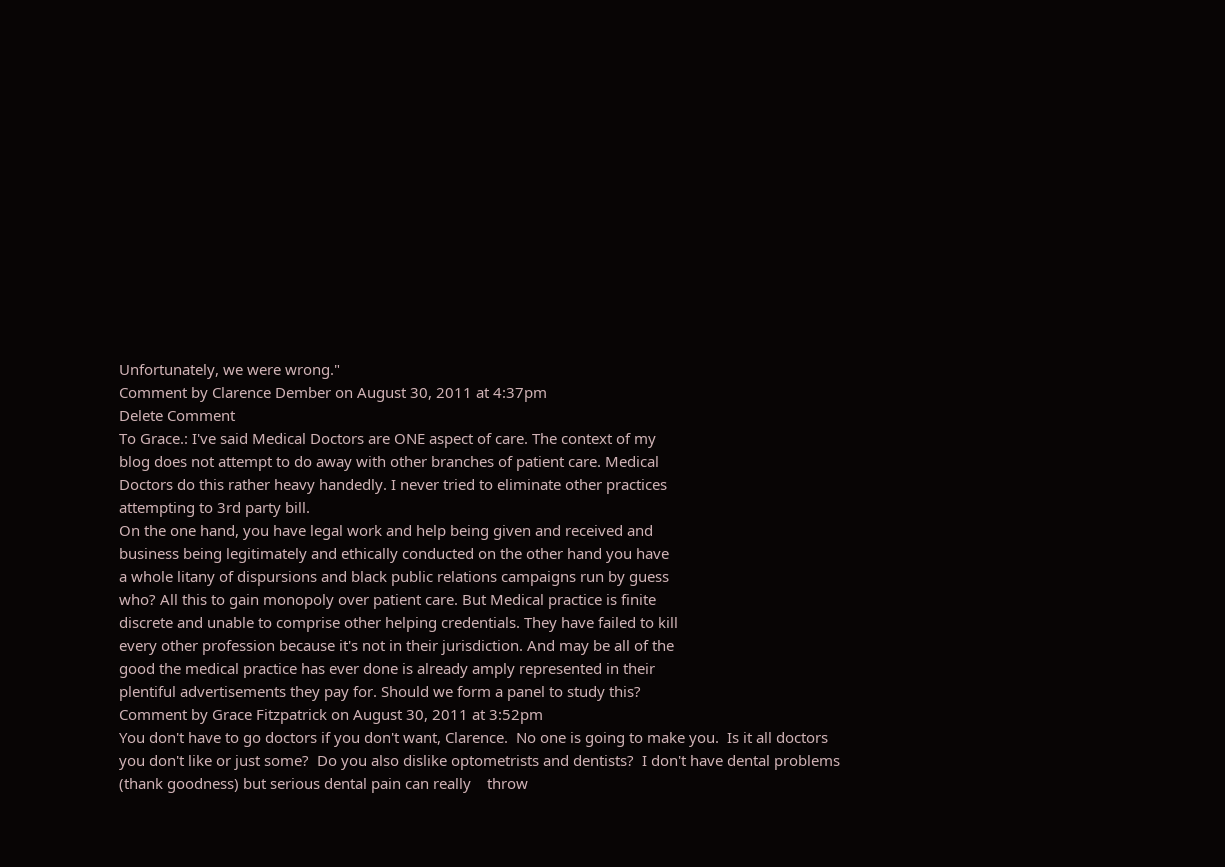Unfortunately, we were wrong."
Comment by Clarence Dember on August 30, 2011 at 4:37pm
Delete Comment
To Grace.: I've said Medical Doctors are ONE aspect of care. The context of my
blog does not attempt to do away with other branches of patient care. Medical
Doctors do this rather heavy handedly. I never tried to eliminate other practices
attempting to 3rd party bill.
On the one hand, you have legal work and help being given and received and
business being legitimately and ethically conducted on the other hand you have
a whole litany of dispursions and black public relations campaigns run by guess
who? All this to gain monopoly over patient care. But Medical practice is finite
discrete and unable to comprise other helping credentials. They have failed to kill
every other profession because it's not in their jurisdiction. And may be all of the
good the medical practice has ever done is already amply represented in their
plentiful advertisements they pay for. Should we form a panel to study this?
Comment by Grace Fitzpatrick on August 30, 2011 at 3:52pm
You don't have to go doctors if you don't want, Clarence.  No one is going to make you.  Is it all doctors you don't like or just some?  Do you also dislike optometrists and dentists?  I don't have dental problems (thank goodness) but serious dental pain can really    throw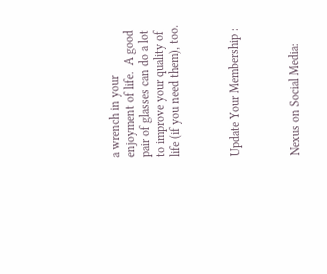a wrench in your enjoyment of life.  A good pair of glasses can do a lot to improve your quality of life (if you need them), too.



Update Your Membership :



Nexus on Social Media: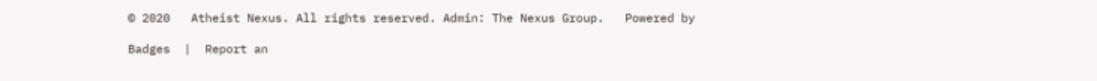© 2020   Atheist Nexus. All rights reserved. Admin: The Nexus Group.   Powered by

Badges  |  Report an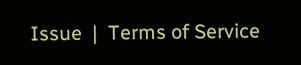Issue  |  Terms of Service